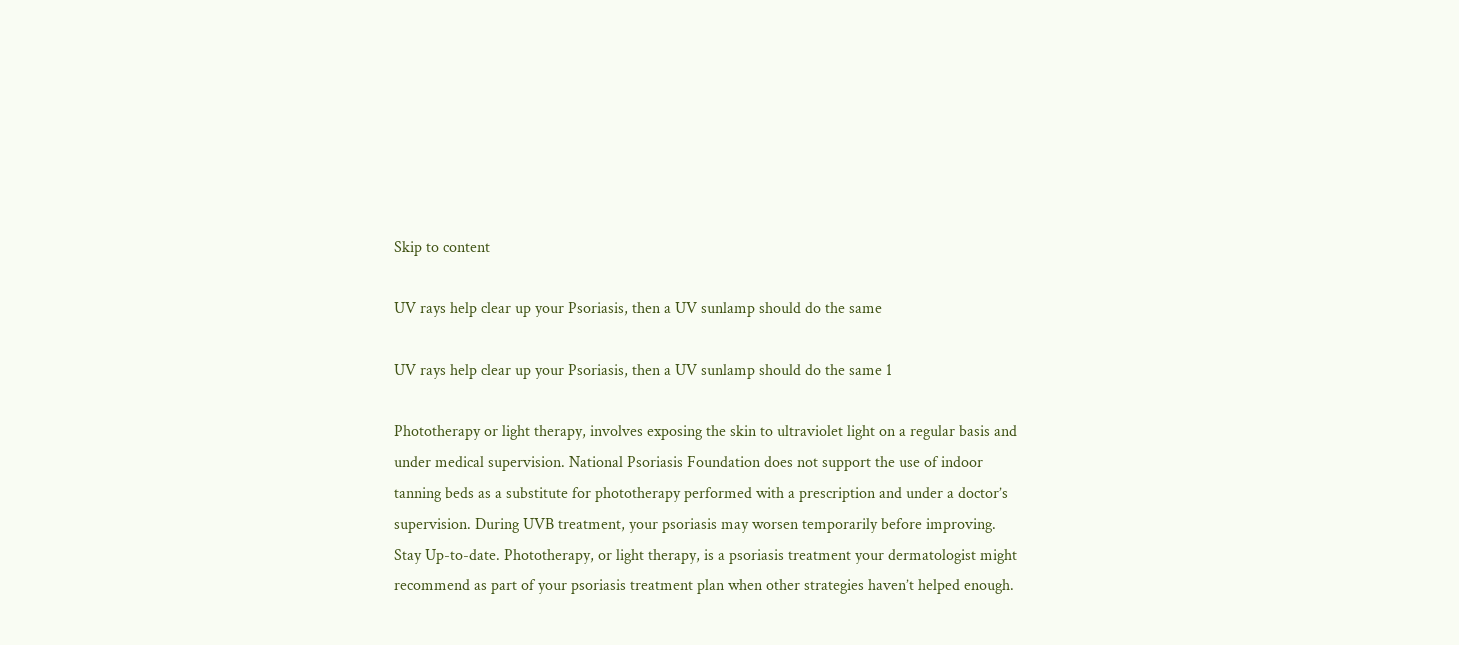Skip to content

UV rays help clear up your Psoriasis, then a UV sunlamp should do the same

UV rays help clear up your Psoriasis, then a UV sunlamp should do the same 1

Phototherapy or light therapy, involves exposing the skin to ultraviolet light on a regular basis and under medical supervision. National Psoriasis Foundation does not support the use of indoor tanning beds as a substitute for phototherapy performed with a prescription and under a doctor’s supervision. During UVB treatment, your psoriasis may worsen temporarily before improving. Stay Up-to-date. Phototherapy, or light therapy, is a psoriasis treatment your dermatologist might recommend as part of your psoriasis treatment plan when other strategies haven’t helped enough.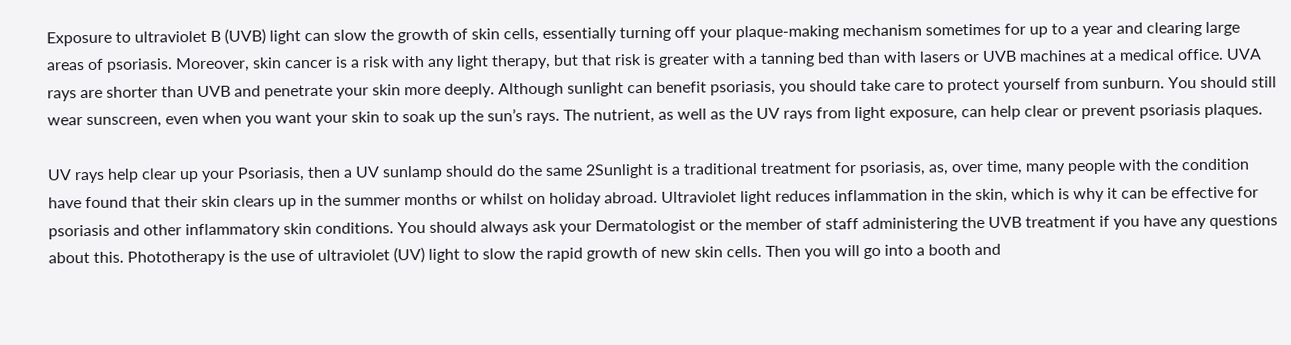Exposure to ultraviolet B (UVB) light can slow the growth of skin cells, essentially turning off your plaque-making mechanism sometimes for up to a year and clearing large areas of psoriasis. Moreover, skin cancer is a risk with any light therapy, but that risk is greater with a tanning bed than with lasers or UVB machines at a medical office. UVA rays are shorter than UVB and penetrate your skin more deeply. Although sunlight can benefit psoriasis, you should take care to protect yourself from sunburn. You should still wear sunscreen, even when you want your skin to soak up the sun’s rays. The nutrient, as well as the UV rays from light exposure, can help clear or prevent psoriasis plaques.

UV rays help clear up your Psoriasis, then a UV sunlamp should do the same 2Sunlight is a traditional treatment for psoriasis, as, over time, many people with the condition have found that their skin clears up in the summer months or whilst on holiday abroad. Ultraviolet light reduces inflammation in the skin, which is why it can be effective for psoriasis and other inflammatory skin conditions. You should always ask your Dermatologist or the member of staff administering the UVB treatment if you have any questions about this. Phototherapy is the use of ultraviolet (UV) light to slow the rapid growth of new skin cells. Then you will go into a booth and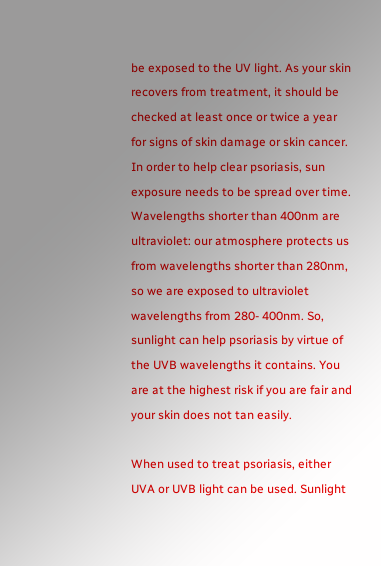be exposed to the UV light. As your skin recovers from treatment, it should be checked at least once or twice a year for signs of skin damage or skin cancer. In order to help clear psoriasis, sun exposure needs to be spread over time. Wavelengths shorter than 400nm are ultraviolet: our atmosphere protects us from wavelengths shorter than 280nm, so we are exposed to ultraviolet wavelengths from 280- 400nm. So, sunlight can help psoriasis by virtue of the UVB wavelengths it contains. You are at the highest risk if you are fair and your skin does not tan easily.

When used to treat psoriasis, either UVA or UVB light can be used. Sunlight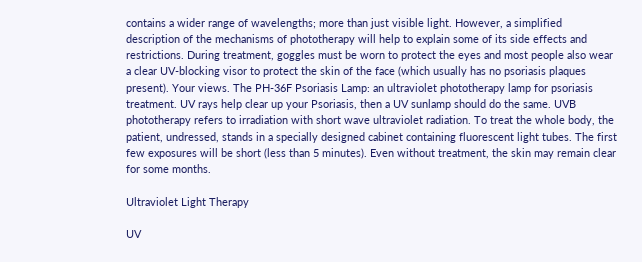contains a wider range of wavelengths; more than just visible light. However, a simplified description of the mechanisms of phototherapy will help to explain some of its side effects and restrictions. During treatment, goggles must be worn to protect the eyes and most people also wear a clear UV-blocking visor to protect the skin of the face (which usually has no psoriasis plaques present). Your views. The PH-36F Psoriasis Lamp: an ultraviolet phototherapy lamp for psoriasis treatment. UV rays help clear up your Psoriasis, then a UV sunlamp should do the same. UVB phototherapy refers to irradiation with short wave ultraviolet radiation. To treat the whole body, the patient, undressed, stands in a specially designed cabinet containing fluorescent light tubes. The first few exposures will be short (less than 5 minutes). Even without treatment, the skin may remain clear for some months.

Ultraviolet Light Therapy

UV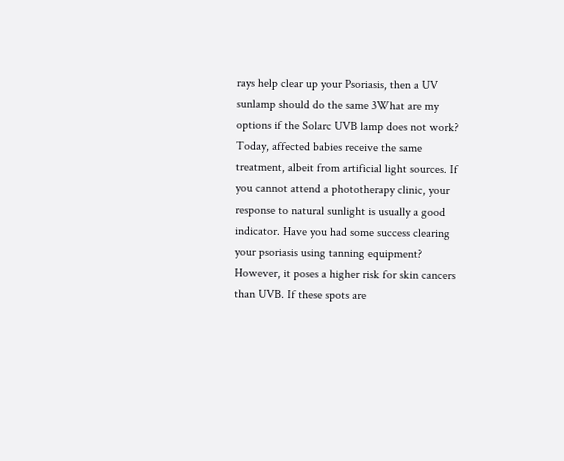rays help clear up your Psoriasis, then a UV sunlamp should do the same 3What are my options if the Solarc UVB lamp does not work? Today, affected babies receive the same treatment, albeit from artificial light sources. If you cannot attend a phototherapy clinic, your response to natural sunlight is usually a good indicator. Have you had some success clearing your psoriasis using tanning equipment? However, it poses a higher risk for skin cancers than UVB. If these spots are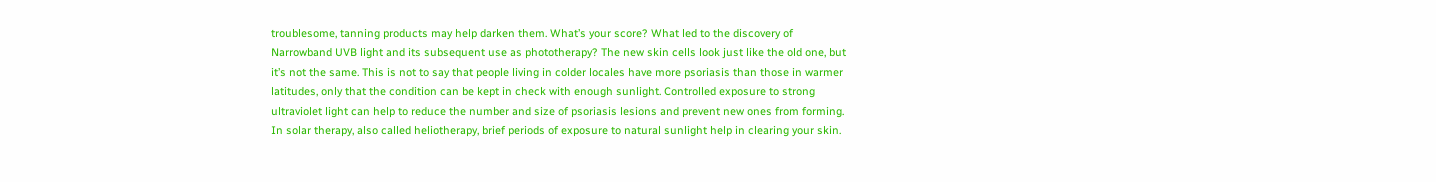troublesome, tanning products may help darken them. What’s your score? What led to the discovery of Narrowband UVB light and its subsequent use as phototherapy? The new skin cells look just like the old one, but it’s not the same. This is not to say that people living in colder locales have more psoriasis than those in warmer latitudes, only that the condition can be kept in check with enough sunlight. Controlled exposure to strong ultraviolet light can help to reduce the number and size of psoriasis lesions and prevent new ones from forming. In solar therapy, also called heliotherapy, brief periods of exposure to natural sunlight help in clearing your skin.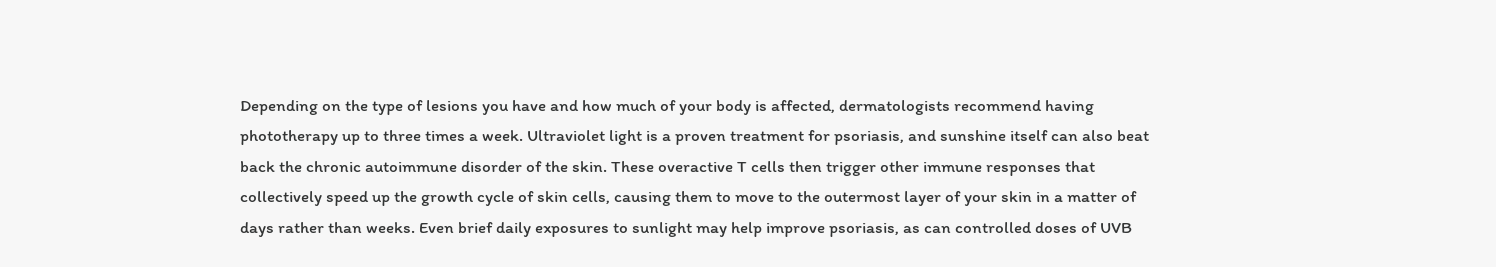Depending on the type of lesions you have and how much of your body is affected, dermatologists recommend having phototherapy up to three times a week. Ultraviolet light is a proven treatment for psoriasis, and sunshine itself can also beat back the chronic autoimmune disorder of the skin. These overactive T cells then trigger other immune responses that collectively speed up the growth cycle of skin cells, causing them to move to the outermost layer of your skin in a matter of days rather than weeks. Even brief daily exposures to sunlight may help improve psoriasis, as can controlled doses of UVB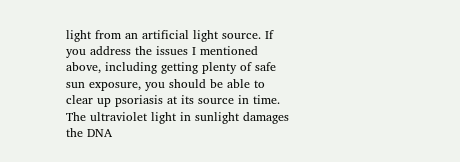light from an artificial light source. If you address the issues I mentioned above, including getting plenty of safe sun exposure, you should be able to clear up psoriasis at its source in time. The ultraviolet light in sunlight damages the DNA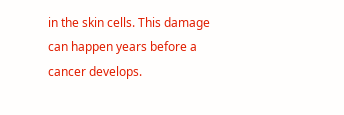in the skin cells. This damage can happen years before a cancer develops.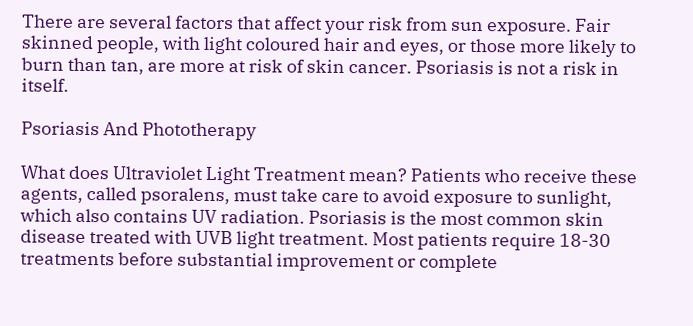There are several factors that affect your risk from sun exposure. Fair skinned people, with light coloured hair and eyes, or those more likely to burn than tan, are more at risk of skin cancer. Psoriasis is not a risk in itself.

Psoriasis And Phototherapy

What does Ultraviolet Light Treatment mean? Patients who receive these agents, called psoralens, must take care to avoid exposure to sunlight, which also contains UV radiation. Psoriasis is the most common skin disease treated with UVB light treatment. Most patients require 18-30 treatments before substantial improvement or complete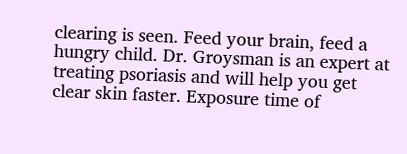clearing is seen. Feed your brain, feed a hungry child. Dr. Groysman is an expert at treating psoriasis and will help you get clear skin faster. Exposure time of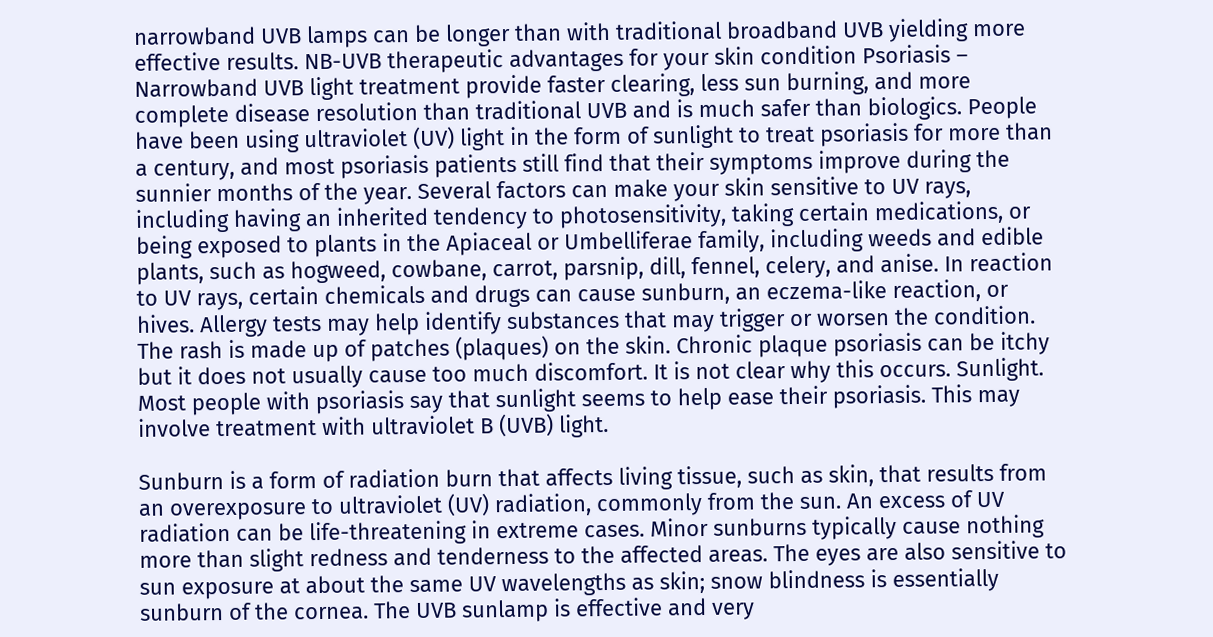narrowband UVB lamps can be longer than with traditional broadband UVB yielding more effective results. NB-UVB therapeutic advantages for your skin condition Psoriasis – Narrowband UVB light treatment provide faster clearing, less sun burning, and more complete disease resolution than traditional UVB and is much safer than biologics. People have been using ultraviolet (UV) light in the form of sunlight to treat psoriasis for more than a century, and most psoriasis patients still find that their symptoms improve during the sunnier months of the year. Several factors can make your skin sensitive to UV rays, including having an inherited tendency to photosensitivity, taking certain medications, or being exposed to plants in the Apiaceal or Umbelliferae family, including weeds and edible plants, such as hogweed, cowbane, carrot, parsnip, dill, fennel, celery, and anise. In reaction to UV rays, certain chemicals and drugs can cause sunburn, an eczema-like reaction, or hives. Allergy tests may help identify substances that may trigger or worsen the condition. The rash is made up of patches (plaques) on the skin. Chronic plaque psoriasis can be itchy but it does not usually cause too much discomfort. It is not clear why this occurs. Sunlight. Most people with psoriasis say that sunlight seems to help ease their psoriasis. This may involve treatment with ultraviolet B (UVB) light.

Sunburn is a form of radiation burn that affects living tissue, such as skin, that results from an overexposure to ultraviolet (UV) radiation, commonly from the sun. An excess of UV radiation can be life-threatening in extreme cases. Minor sunburns typically cause nothing more than slight redness and tenderness to the affected areas. The eyes are also sensitive to sun exposure at about the same UV wavelengths as skin; snow blindness is essentially sunburn of the cornea. The UVB sunlamp is effective and very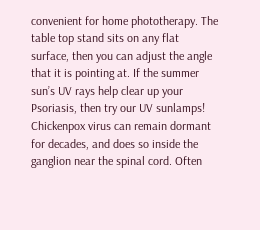convenient for home phototherapy. The table top stand sits on any flat surface, then you can adjust the angle that it is pointing at. If the summer sun’s UV rays help clear up your Psoriasis, then try our UV sunlamps! Chickenpox virus can remain dormant for decades, and does so inside the ganglion near the spinal cord. Often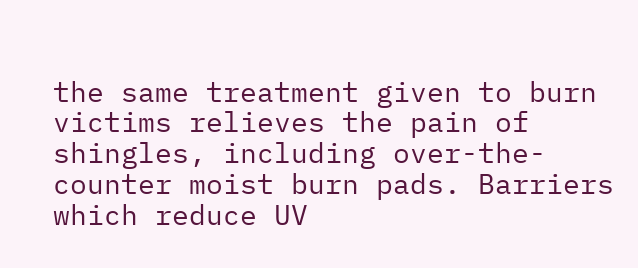the same treatment given to burn victims relieves the pain of shingles, including over-the-counter moist burn pads. Barriers which reduce UV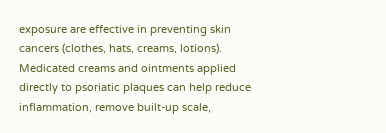exposure are effective in preventing skin cancers (clothes, hats, creams, lotions). Medicated creams and ointments applied directly to psoriatic plaques can help reduce inflammation, remove built-up scale,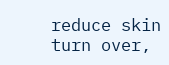reduce skin turn over,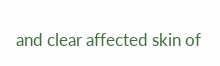and clear affected skin of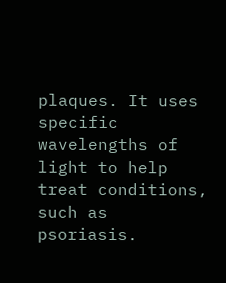plaques. It uses specific wavelengths of light to help treat conditions, such as psoriasis.